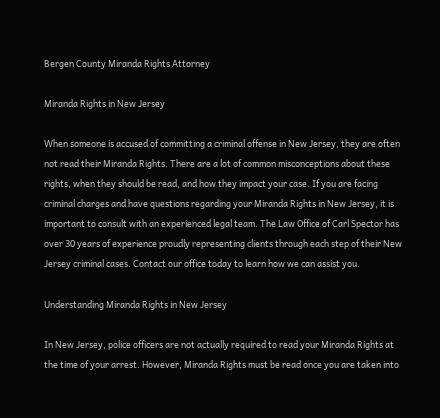Bergen County Miranda Rights Attorney

Miranda Rights in New Jersey

When someone is accused of committing a criminal offense in New Jersey, they are often not read their Miranda Rights. There are a lot of common misconceptions about these rights, when they should be read, and how they impact your case. If you are facing criminal charges and have questions regarding your Miranda Rights in New Jersey, it is important to consult with an experienced legal team. The Law Office of Carl Spector has over 30 years of experience proudly representing clients through each step of their New Jersey criminal cases. Contact our office today to learn how we can assist you.

Understanding Miranda Rights in New Jersey

In New Jersey, police officers are not actually required to read your Miranda Rights at the time of your arrest. However, Miranda Rights must be read once you are taken into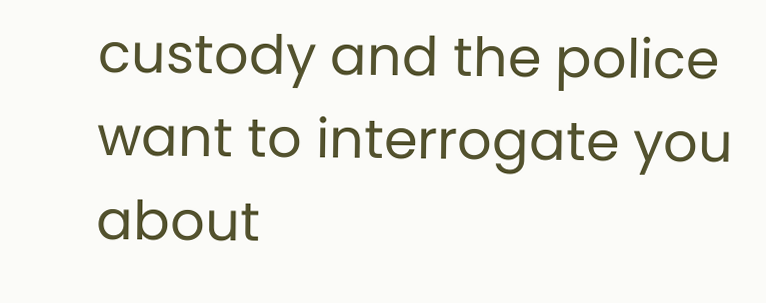custody and the police want to interrogate you about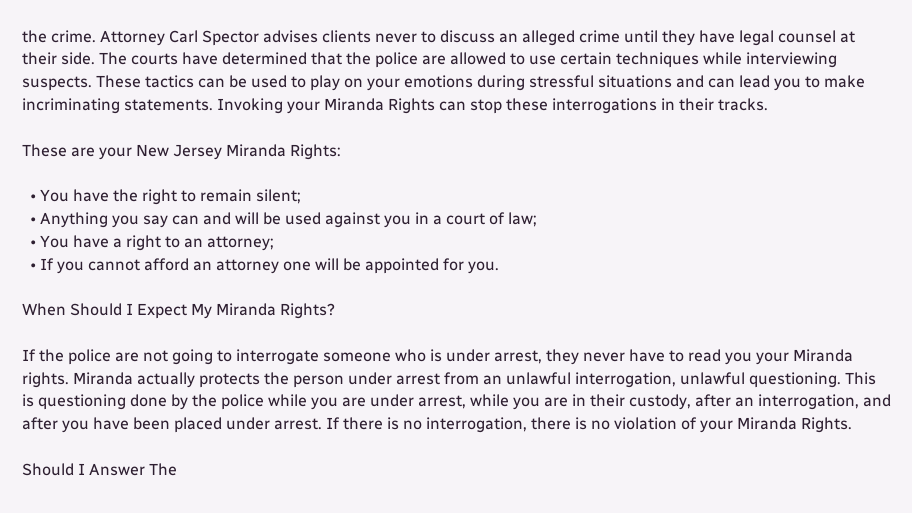the crime. Attorney Carl Spector advises clients never to discuss an alleged crime until they have legal counsel at their side. The courts have determined that the police are allowed to use certain techniques while interviewing suspects. These tactics can be used to play on your emotions during stressful situations and can lead you to make incriminating statements. Invoking your Miranda Rights can stop these interrogations in their tracks.

These are your New Jersey Miranda Rights:

  • You have the right to remain silent;
  • Anything you say can and will be used against you in a court of law;
  • You have a right to an attorney;
  • If you cannot afford an attorney one will be appointed for you.

When Should I Expect My Miranda Rights?

If the police are not going to interrogate someone who is under arrest, they never have to read you your Miranda rights. Miranda actually protects the person under arrest from an unlawful interrogation, unlawful questioning. This is questioning done by the police while you are under arrest, while you are in their custody, after an interrogation, and after you have been placed under arrest. If there is no interrogation, there is no violation of your Miranda Rights.

Should I Answer The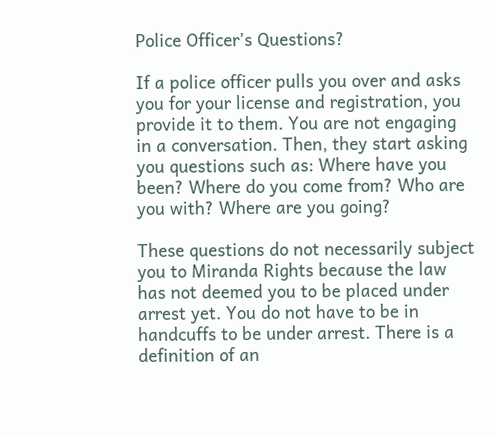Police Officer’s Questions?

If a police officer pulls you over and asks you for your license and registration, you provide it to them. You are not engaging in a conversation. Then, they start asking you questions such as: Where have you been? Where do you come from? Who are you with? Where are you going?

These questions do not necessarily subject you to Miranda Rights because the law has not deemed you to be placed under arrest yet. You do not have to be in handcuffs to be under arrest. There is a definition of an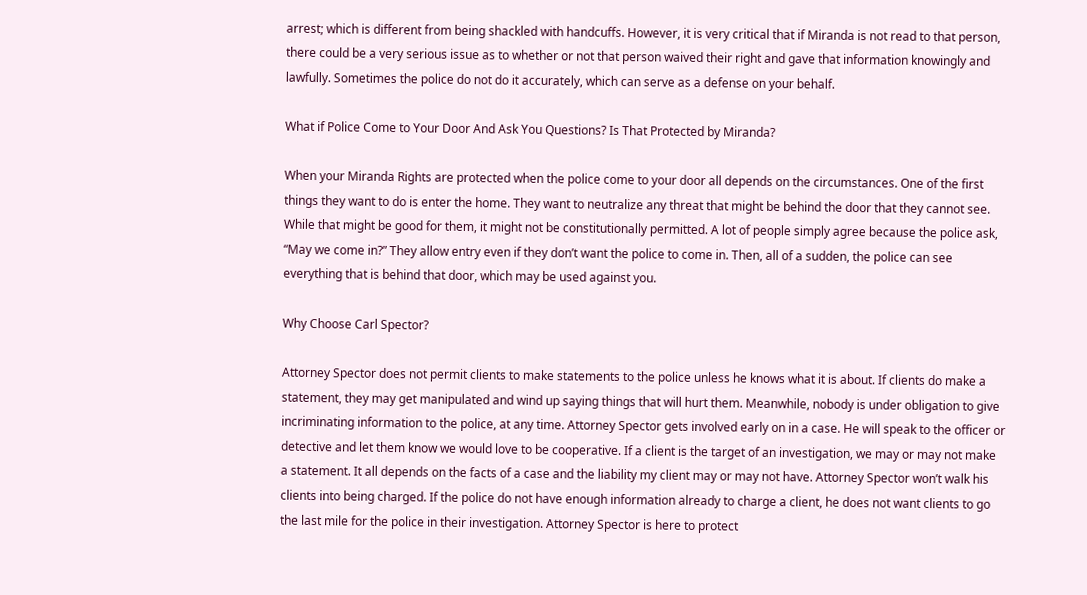arrest; which is different from being shackled with handcuffs. However, it is very critical that if Miranda is not read to that person, there could be a very serious issue as to whether or not that person waived their right and gave that information knowingly and lawfully. Sometimes the police do not do it accurately, which can serve as a defense on your behalf.

What if Police Come to Your Door And Ask You Questions? Is That Protected by Miranda?

When your Miranda Rights are protected when the police come to your door all depends on the circumstances. One of the first things they want to do is enter the home. They want to neutralize any threat that might be behind the door that they cannot see. While that might be good for them, it might not be constitutionally permitted. A lot of people simply agree because the police ask, “May we come in?” They allow entry even if they don’t want the police to come in. Then, all of a sudden, the police can see everything that is behind that door, which may be used against you.

Why Choose Carl Spector?

Attorney Spector does not permit clients to make statements to the police unless he knows what it is about. If clients do make a statement, they may get manipulated and wind up saying things that will hurt them. Meanwhile, nobody is under obligation to give incriminating information to the police, at any time. Attorney Spector gets involved early on in a case. He will speak to the officer or detective and let them know we would love to be cooperative. If a client is the target of an investigation, we may or may not make a statement. It all depends on the facts of a case and the liability my client may or may not have. Attorney Spector won’t walk his clients into being charged. If the police do not have enough information already to charge a client, he does not want clients to go the last mile for the police in their investigation. Attorney Spector is here to protect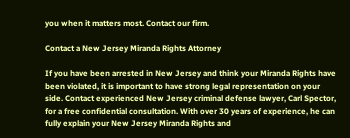you when it matters most. Contact our firm.

Contact a New Jersey Miranda Rights Attorney

If you have been arrested in New Jersey and think your Miranda Rights have been violated, it is important to have strong legal representation on your side. Contact experienced New Jersey criminal defense lawyer, Carl Spector, for a free confidential consultation. With over 30 years of experience, he can fully explain your New Jersey Miranda Rights and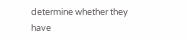determine whether they have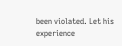been violated. Let his experience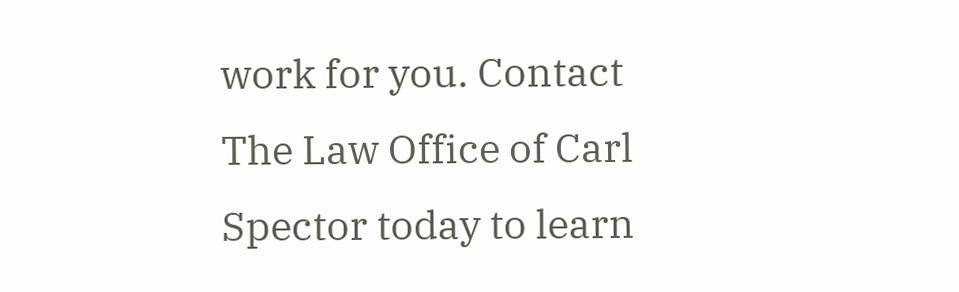work for you. Contact The Law Office of Carl Spector today to learn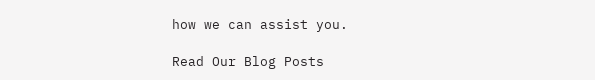how we can assist you.

Read Our Blog Posts